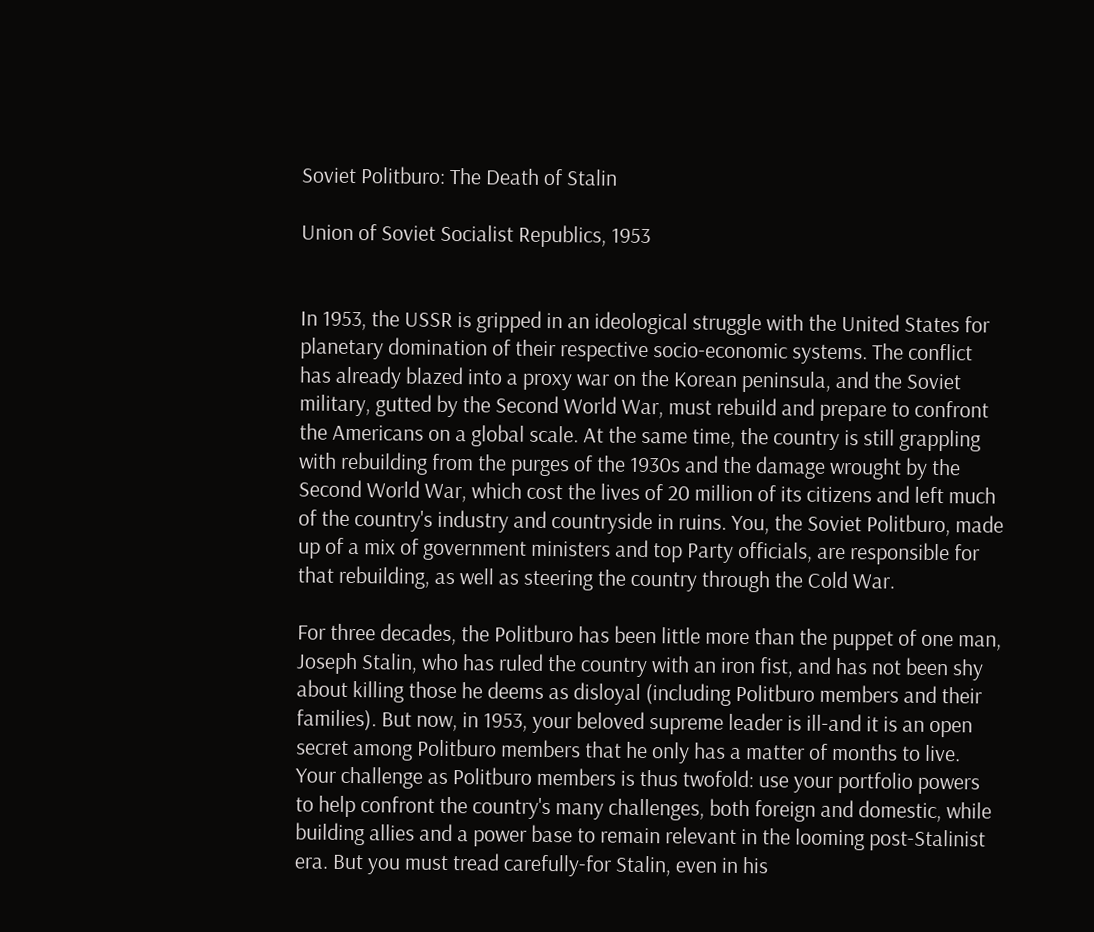Soviet Politburo: The Death of Stalin

Union of Soviet Socialist Republics, 1953


In 1953, the USSR is gripped in an ideological struggle with the United States for planetary domination of their respective socio-economic systems. The conflict has already blazed into a proxy war on the Korean peninsula, and the Soviet military, gutted by the Second World War, must rebuild and prepare to confront the Americans on a global scale. At the same time, the country is still grappling with rebuilding from the purges of the 1930s and the damage wrought by the Second World War, which cost the lives of 20 million of its citizens and left much of the country's industry and countryside in ruins. You, the Soviet Politburo, made up of a mix of government ministers and top Party officials, are responsible for that rebuilding, as well as steering the country through the Cold War.

For three decades, the Politburo has been little more than the puppet of one man, Joseph Stalin, who has ruled the country with an iron fist, and has not been shy about killing those he deems as disloyal (including Politburo members and their families). But now, in 1953, your beloved supreme leader is ill-and it is an open secret among Politburo members that he only has a matter of months to live. Your challenge as Politburo members is thus twofold: use your portfolio powers to help confront the country's many challenges, both foreign and domestic, while building allies and a power base to remain relevant in the looming post-Stalinist era. But you must tread carefully-for Stalin, even in his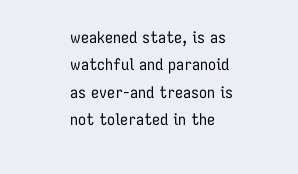weakened state, is as watchful and paranoid as ever-and treason is not tolerated in the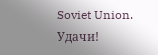Soviet Union. Удачи!